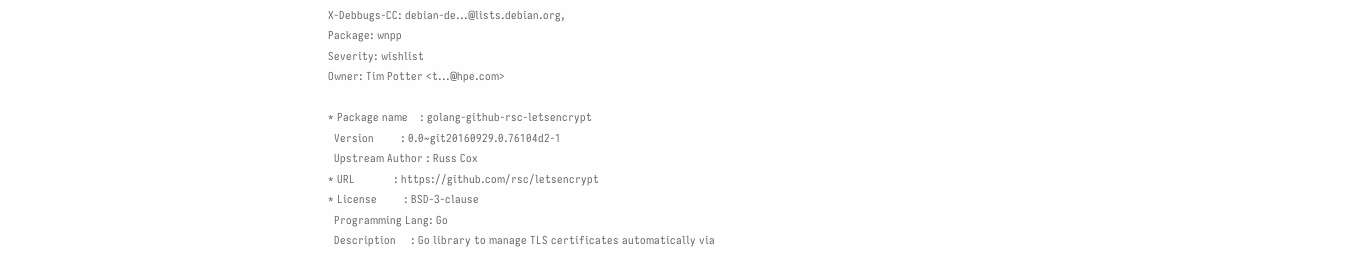X-Debbugs-CC: debian-de...@lists.debian.org,
Package: wnpp
Severity: wishlist
Owner: Tim Potter <t...@hpe.com>

* Package name    : golang-github-rsc-letsencrypt
  Version         : 0.0~git20160929.0.76104d2-1
  Upstream Author : Russ Cox
* URL             : https://github.com/rsc/letsencrypt
* License         : BSD-3-clause
  Programming Lang: Go
  Description     : Go library to manage TLS certificates automatically via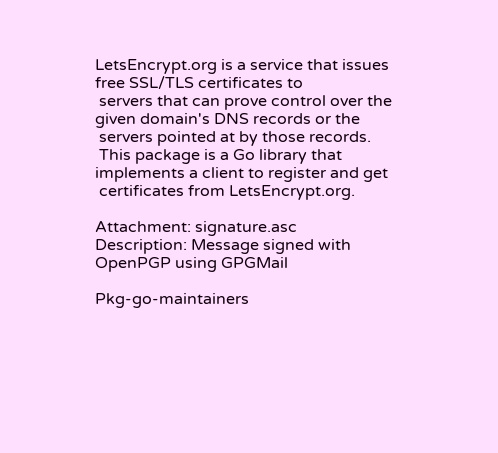LetsEncrypt.org is a service that issues free SSL/TLS certificates to
 servers that can prove control over the given domain's DNS records or the
 servers pointed at by those records.
 This package is a Go library that implements a client to register and get
 certificates from LetsEncrypt.org.

Attachment: signature.asc
Description: Message signed with OpenPGP using GPGMail

Pkg-go-maintainers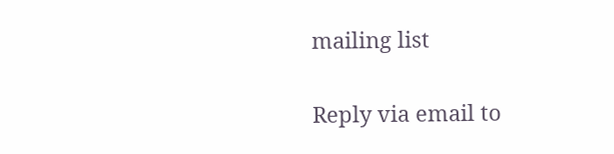mailing list

Reply via email to